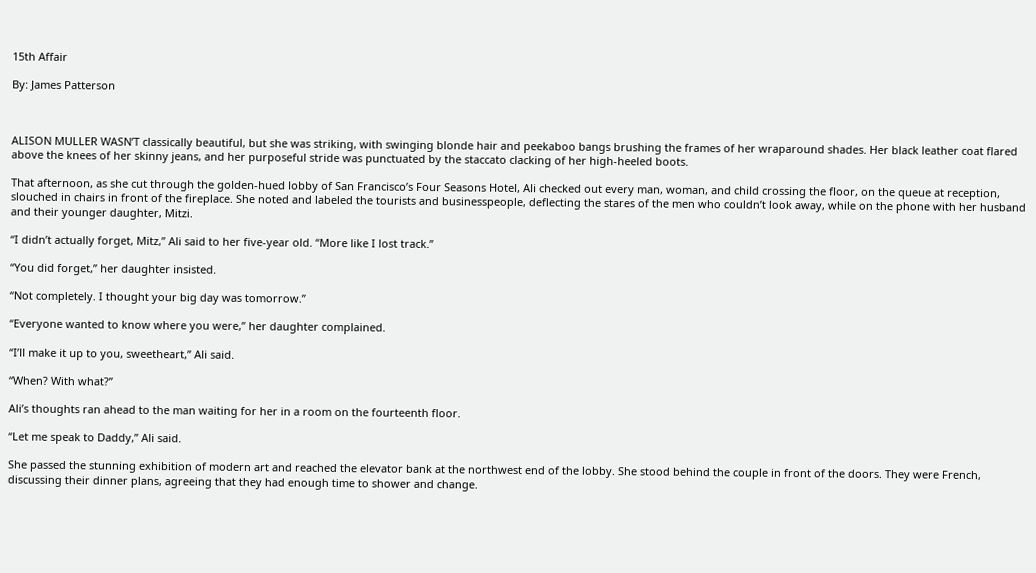15th Affair

By: James Patterson



ALISON MULLER WASN’T classically beautiful, but she was striking, with swinging blonde hair and peekaboo bangs brushing the frames of her wraparound shades. Her black leather coat flared above the knees of her skinny jeans, and her purposeful stride was punctuated by the staccato clacking of her high-heeled boots.

That afternoon, as she cut through the golden-hued lobby of San Francisco’s Four Seasons Hotel, Ali checked out every man, woman, and child crossing the floor, on the queue at reception, slouched in chairs in front of the fireplace. She noted and labeled the tourists and businesspeople, deflecting the stares of the men who couldn’t look away, while on the phone with her husband and their younger daughter, Mitzi.

“I didn’t actually forget, Mitz,” Ali said to her five-year old. “More like I lost track.”

“You did forget,” her daughter insisted.

“Not completely. I thought your big day was tomorrow.”

“Everyone wanted to know where you were,” her daughter complained.

“I’ll make it up to you, sweetheart,” Ali said.

“When? With what?”

Ali’s thoughts ran ahead to the man waiting for her in a room on the fourteenth floor.

“Let me speak to Daddy,” Ali said.

She passed the stunning exhibition of modern art and reached the elevator bank at the northwest end of the lobby. She stood behind the couple in front of the doors. They were French, discussing their dinner plans, agreeing that they had enough time to shower and change.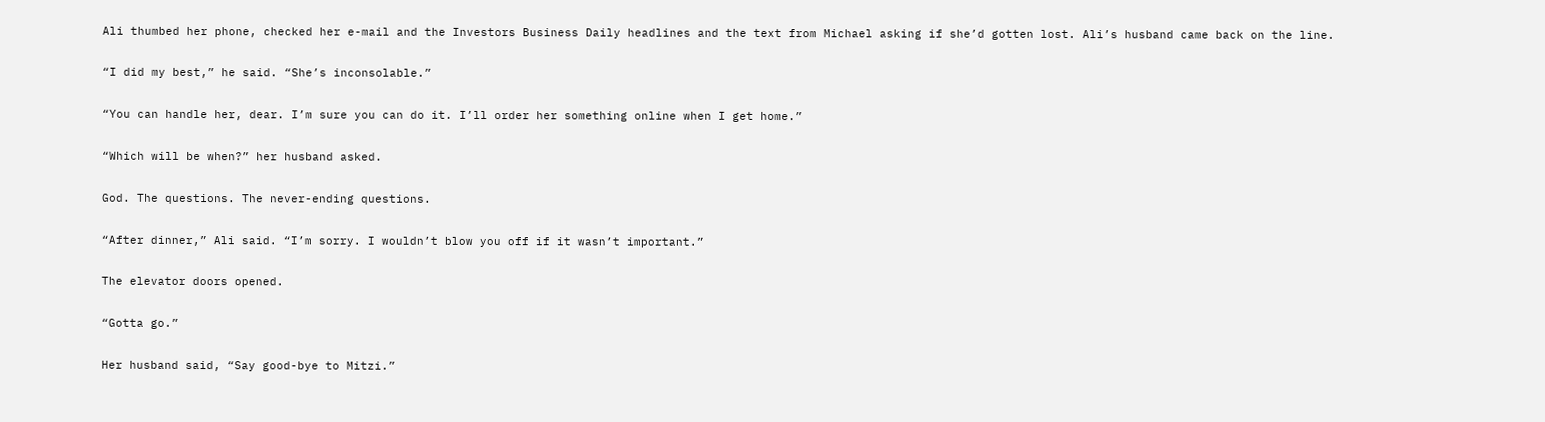Ali thumbed her phone, checked her e-mail and the Investors Business Daily headlines and the text from Michael asking if she’d gotten lost. Ali’s husband came back on the line.

“I did my best,” he said. “She’s inconsolable.”

“You can handle her, dear. I’m sure you can do it. I’ll order her something online when I get home.”

“Which will be when?” her husband asked.

God. The questions. The never-ending questions.

“After dinner,” Ali said. “I’m sorry. I wouldn’t blow you off if it wasn’t important.”

The elevator doors opened.

“Gotta go.”

Her husband said, “Say good-bye to Mitzi.”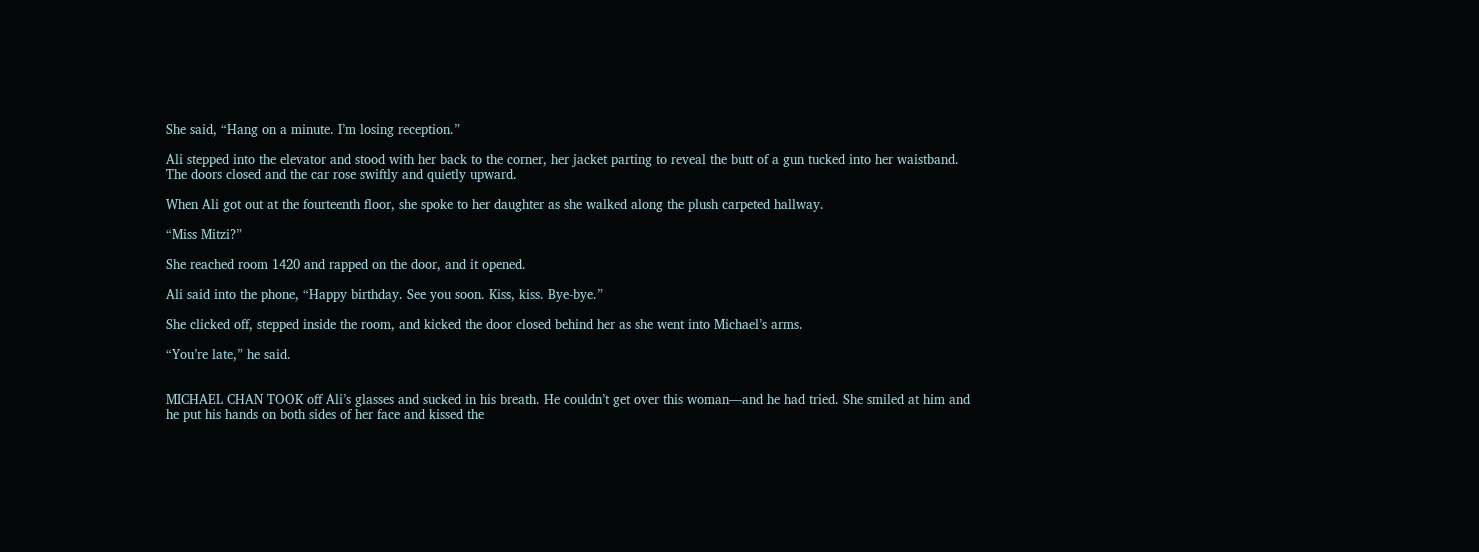She said, “Hang on a minute. I’m losing reception.”

Ali stepped into the elevator and stood with her back to the corner, her jacket parting to reveal the butt of a gun tucked into her waistband. The doors closed and the car rose swiftly and quietly upward.

When Ali got out at the fourteenth floor, she spoke to her daughter as she walked along the plush carpeted hallway.

“Miss Mitzi?”

She reached room 1420 and rapped on the door, and it opened.

Ali said into the phone, “Happy birthday. See you soon. Kiss, kiss. Bye-bye.”

She clicked off, stepped inside the room, and kicked the door closed behind her as she went into Michael’s arms.

“You’re late,” he said.


MICHAEL CHAN TOOK off Ali’s glasses and sucked in his breath. He couldn’t get over this woman—and he had tried. She smiled at him and he put his hands on both sides of her face and kissed the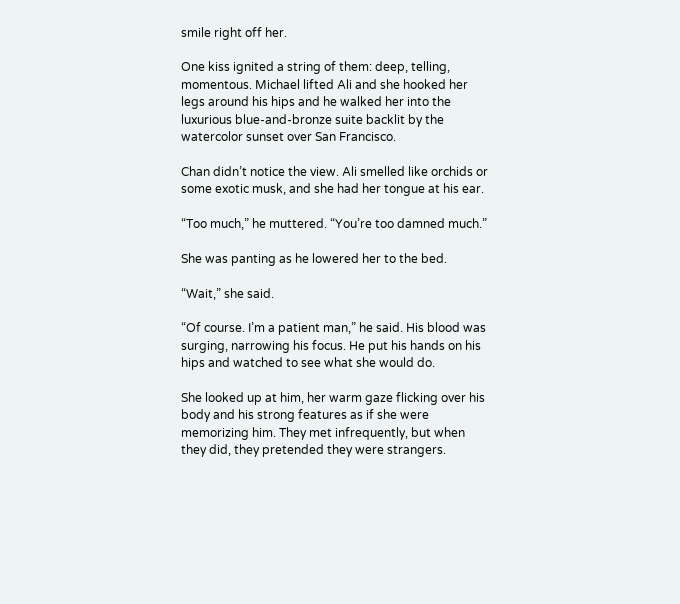smile right off her.

One kiss ignited a string of them: deep, telling, momentous. Michael lifted Ali and she hooked her legs around his hips and he walked her into the luxurious blue-and-bronze suite backlit by the watercolor sunset over San Francisco.

Chan didn’t notice the view. Ali smelled like orchids or some exotic musk, and she had her tongue at his ear.

“Too much,” he muttered. “You’re too damned much.”

She was panting as he lowered her to the bed.

“Wait,” she said.

“Of course. I’m a patient man,” he said. His blood was surging, narrowing his focus. He put his hands on his hips and watched to see what she would do.

She looked up at him, her warm gaze flicking over his body and his strong features as if she were memorizing him. They met infrequently, but when they did, they pretended they were strangers.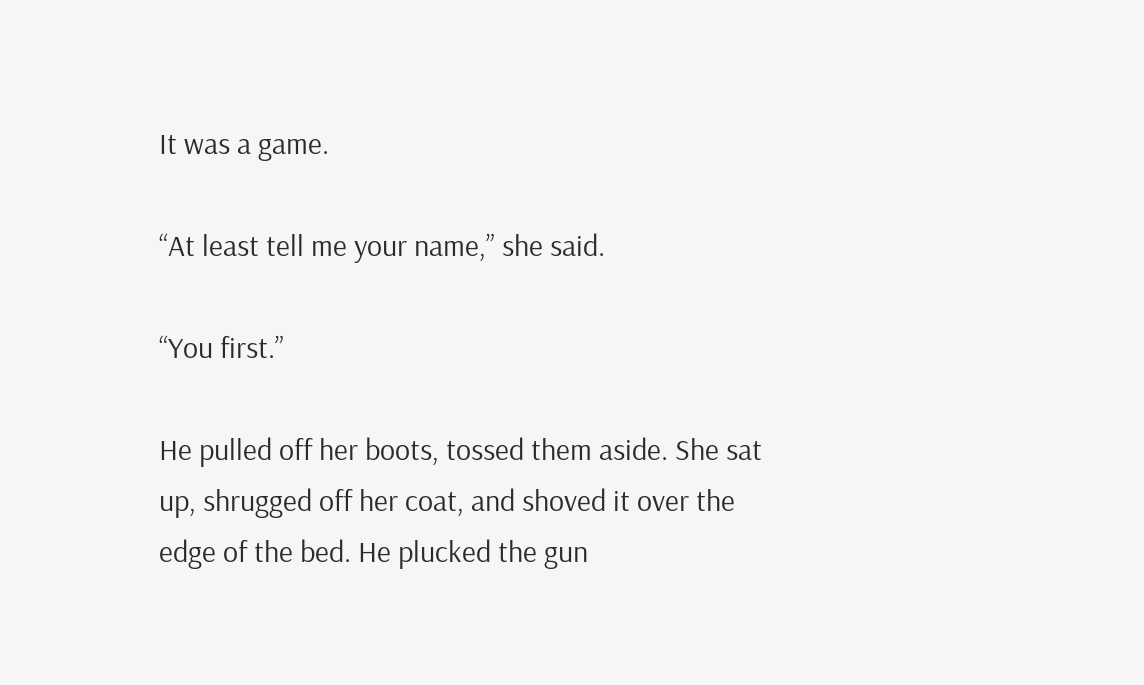It was a game.

“At least tell me your name,” she said.

“You first.”

He pulled off her boots, tossed them aside. She sat up, shrugged off her coat, and shoved it over the edge of the bed. He plucked the gun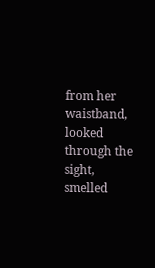from her waistband, looked through the sight, smelled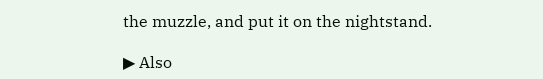the muzzle, and put it on the nightstand.

▶ Also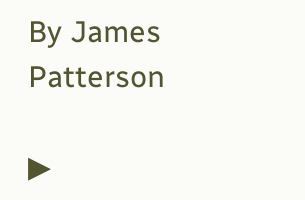By James Patterson

▶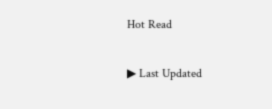Hot Read

▶ Last Updated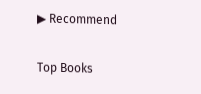▶ Recommend

Top Books